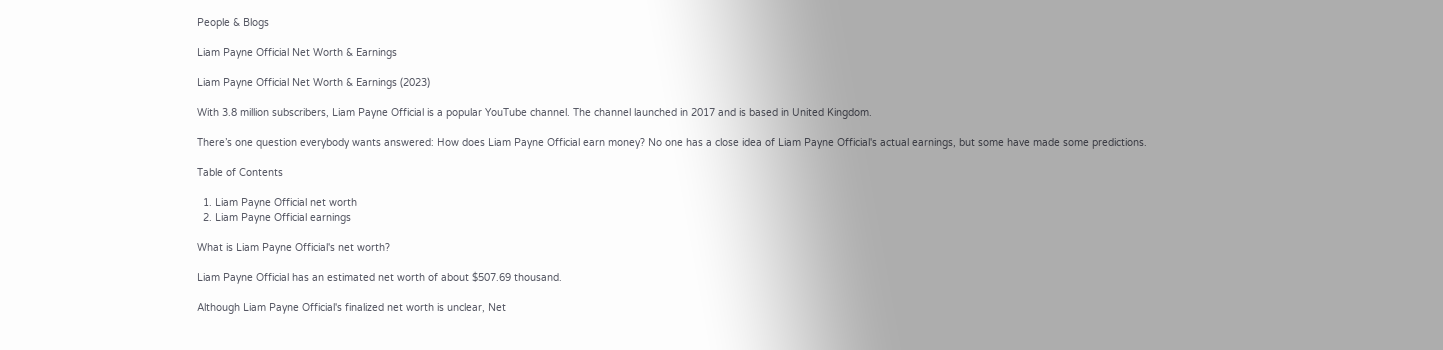People & Blogs

Liam Payne Official Net Worth & Earnings

Liam Payne Official Net Worth & Earnings (2023)

With 3.8 million subscribers, Liam Payne Official is a popular YouTube channel. The channel launched in 2017 and is based in United Kingdom.

There’s one question everybody wants answered: How does Liam Payne Official earn money? No one has a close idea of Liam Payne Official's actual earnings, but some have made some predictions.

Table of Contents

  1. Liam Payne Official net worth
  2. Liam Payne Official earnings

What is Liam Payne Official's net worth?

Liam Payne Official has an estimated net worth of about $507.69 thousand.

Although Liam Payne Official's finalized net worth is unclear, Net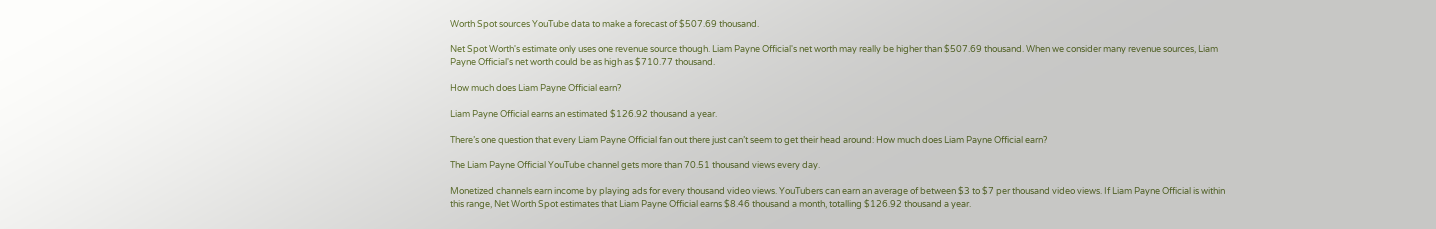Worth Spot sources YouTube data to make a forecast of $507.69 thousand.

Net Spot Worth's estimate only uses one revenue source though. Liam Payne Official's net worth may really be higher than $507.69 thousand. When we consider many revenue sources, Liam Payne Official's net worth could be as high as $710.77 thousand.

How much does Liam Payne Official earn?

Liam Payne Official earns an estimated $126.92 thousand a year.

There’s one question that every Liam Payne Official fan out there just can’t seem to get their head around: How much does Liam Payne Official earn?

The Liam Payne Official YouTube channel gets more than 70.51 thousand views every day.

Monetized channels earn income by playing ads for every thousand video views. YouTubers can earn an average of between $3 to $7 per thousand video views. If Liam Payne Official is within this range, Net Worth Spot estimates that Liam Payne Official earns $8.46 thousand a month, totalling $126.92 thousand a year.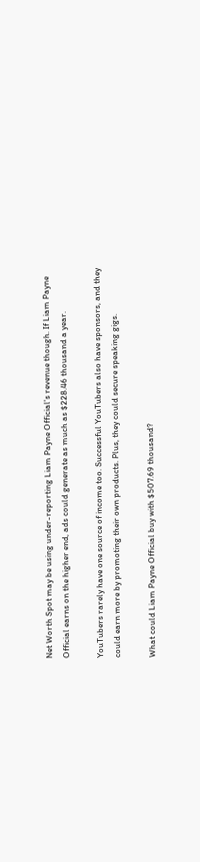Net Worth Spot may be using under-reporting Liam Payne Official's revenue though. If Liam Payne Official earns on the higher end, ads could generate as much as $228.46 thousand a year.

YouTubers rarely have one source of income too. Successful YouTubers also have sponsors, and they could earn more by promoting their own products. Plus, they could secure speaking gigs.

What could Liam Payne Official buy with $507.69 thousand?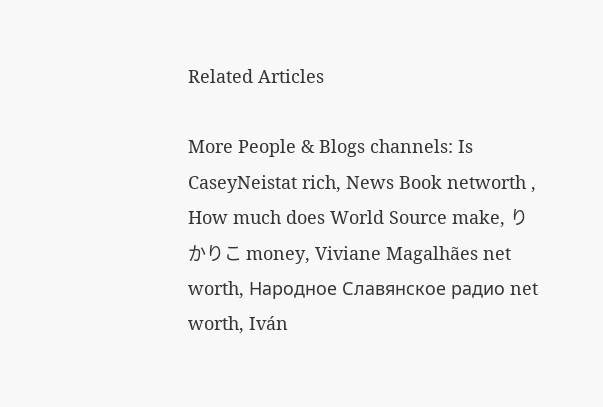Related Articles

More People & Blogs channels: Is CaseyNeistat rich, News Book networth , How much does World Source make, りかりこ money, Viviane Magalhães net worth, Народное Славянское радио net worth, Iván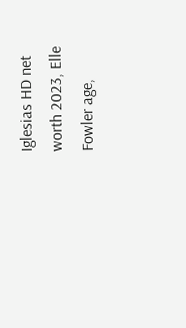Iglesias HD net worth 2023, Elle Fowler age,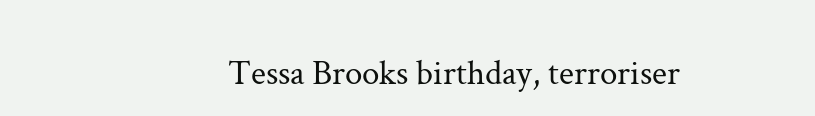Tessa Brooks birthday, terroriser